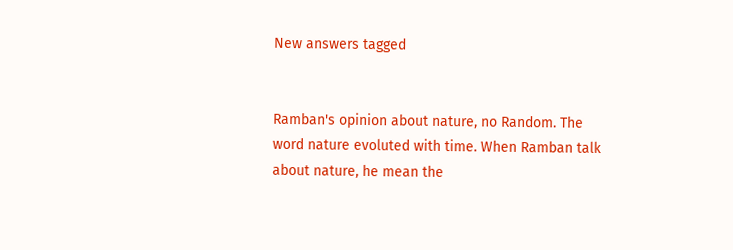New answers tagged


Ramban's opinion about nature, no Random. The word nature evoluted with time. When Ramban talk about nature, he mean the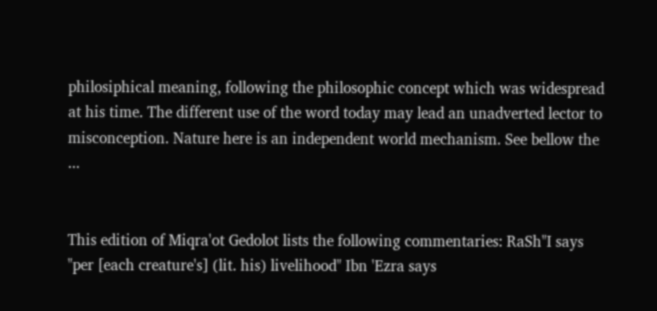philosiphical meaning, following the philosophic concept which was widespread at his time. The different use of the word today may lead an unadverted lector to misconception. Nature here is an independent world mechanism. See bellow the ...


This edition of Miqra'ot Gedolot lists the following commentaries: RaSh"I says "per [each creature's] (lit. his) livelihood" Ibn 'Ezra says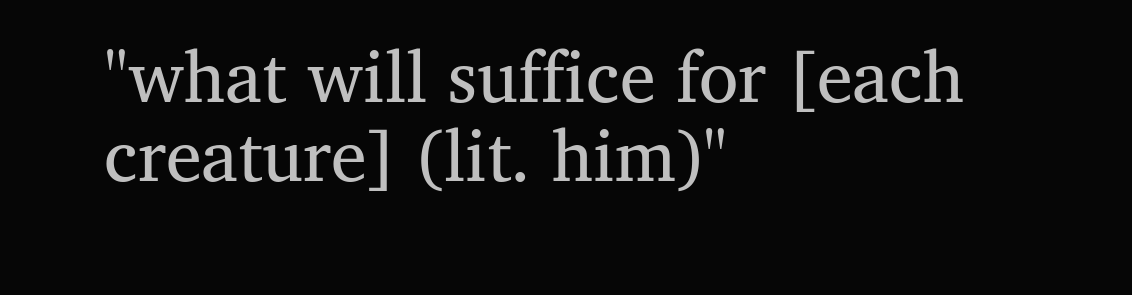"what will suffice for [each creature] (lit. him)"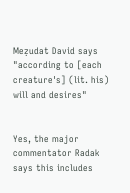Meẓudat David says "according to [each creature's] (lit. his) will and desires"


Yes, the major commentator Radak says this includes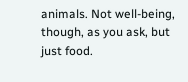animals. Not well-being, though, as you ask, but just food.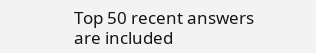Top 50 recent answers are included